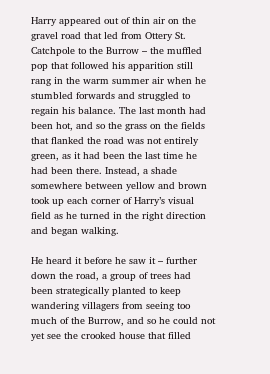Harry appeared out of thin air on the gravel road that led from Ottery St. Catchpole to the Burrow – the muffled pop that followed his apparition still rang in the warm summer air when he stumbled forwards and struggled to regain his balance. The last month had been hot, and so the grass on the fields that flanked the road was not entirely green, as it had been the last time he had been there. Instead, a shade somewhere between yellow and brown took up each corner of Harry’s visual field as he turned in the right direction and began walking.

He heard it before he saw it – further down the road, a group of trees had been strategically planted to keep wandering villagers from seeing too much of the Burrow, and so he could not yet see the crooked house that filled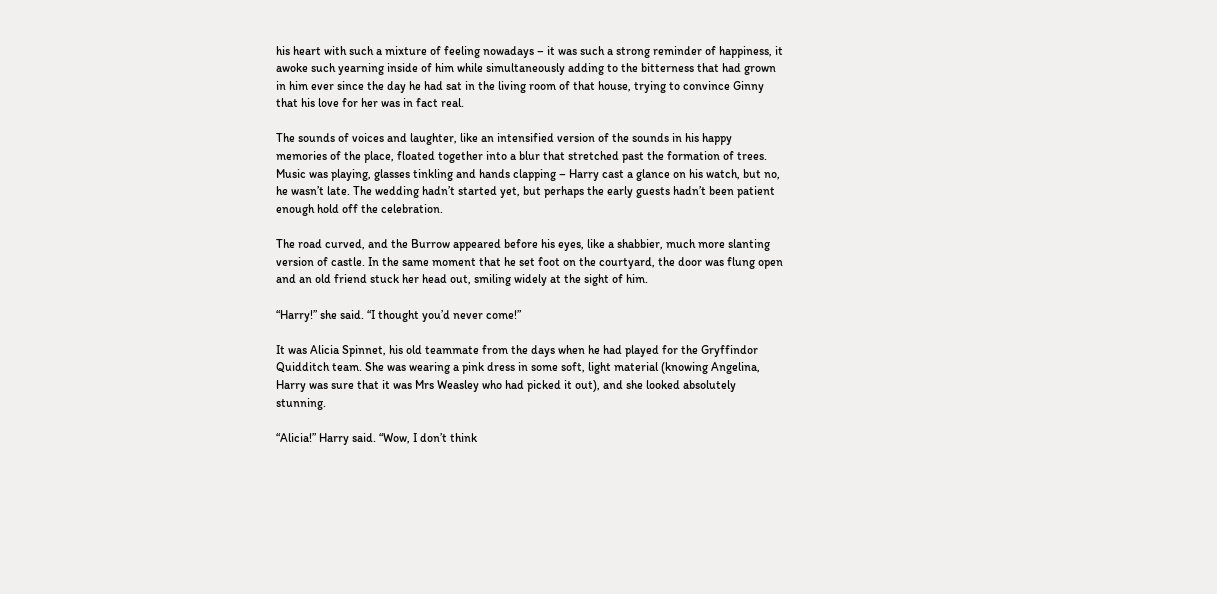his heart with such a mixture of feeling nowadays – it was such a strong reminder of happiness, it awoke such yearning inside of him while simultaneously adding to the bitterness that had grown in him ever since the day he had sat in the living room of that house, trying to convince Ginny that his love for her was in fact real.

The sounds of voices and laughter, like an intensified version of the sounds in his happy memories of the place, floated together into a blur that stretched past the formation of trees. Music was playing, glasses tinkling and hands clapping – Harry cast a glance on his watch, but no, he wasn’t late. The wedding hadn’t started yet, but perhaps the early guests hadn’t been patient enough hold off the celebration.

The road curved, and the Burrow appeared before his eyes, like a shabbier, much more slanting version of castle. In the same moment that he set foot on the courtyard, the door was flung open and an old friend stuck her head out, smiling widely at the sight of him.

“Harry!” she said. “I thought you’d never come!”

It was Alicia Spinnet, his old teammate from the days when he had played for the Gryffindor Quidditch team. She was wearing a pink dress in some soft, light material (knowing Angelina, Harry was sure that it was Mrs Weasley who had picked it out), and she looked absolutely stunning.

“Alicia!” Harry said. “Wow, I don’t think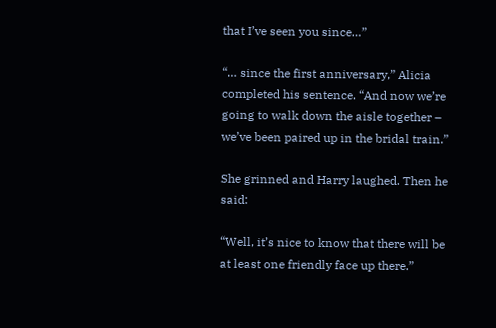that I’ve seen you since…”

“… since the first anniversary,” Alicia completed his sentence. “And now we’re going to walk down the aisle together – we’ve been paired up in the bridal train.”

She grinned and Harry laughed. Then he said:

“Well, it’s nice to know that there will be at least one friendly face up there.”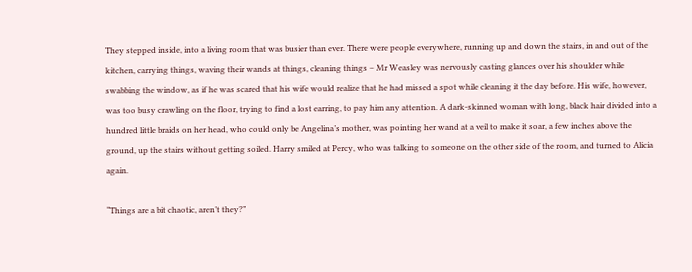They stepped inside, into a living room that was busier than ever. There were people everywhere, running up and down the stairs, in and out of the kitchen, carrying things, waving their wands at things, cleaning things – Mr Weasley was nervously casting glances over his shoulder while swabbing the window, as if he was scared that his wife would realize that he had missed a spot while cleaning it the day before. His wife, however, was too busy crawling on the floor, trying to find a lost earring, to pay him any attention. A dark-skinned woman with long, black hair divided into a hundred little braids on her head, who could only be Angelina’s mother, was pointing her wand at a veil to make it soar, a few inches above the ground, up the stairs without getting soiled. Harry smiled at Percy, who was talking to someone on the other side of the room, and turned to Alicia again.

“Things are a bit chaotic, aren’t they?”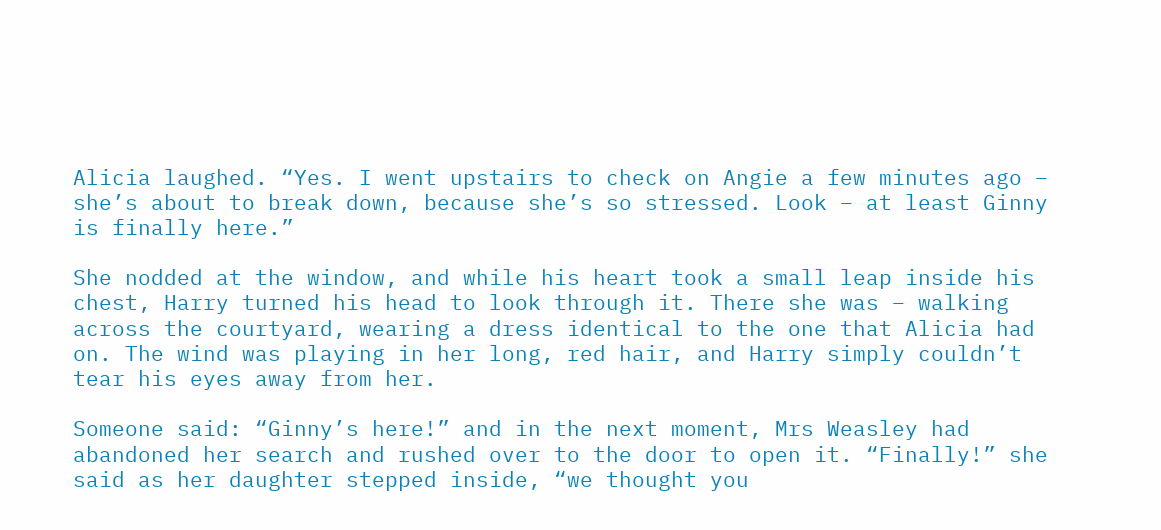Alicia laughed. “Yes. I went upstairs to check on Angie a few minutes ago – she’s about to break down, because she’s so stressed. Look – at least Ginny is finally here.”

She nodded at the window, and while his heart took a small leap inside his chest, Harry turned his head to look through it. There she was – walking across the courtyard, wearing a dress identical to the one that Alicia had on. The wind was playing in her long, red hair, and Harry simply couldn’t tear his eyes away from her.

Someone said: “Ginny’s here!” and in the next moment, Mrs Weasley had abandoned her search and rushed over to the door to open it. “Finally!” she said as her daughter stepped inside, “we thought you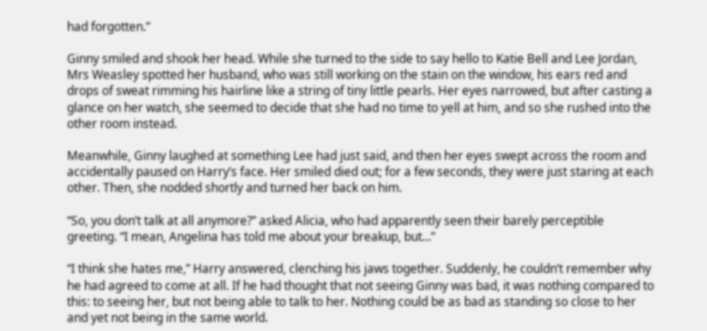had forgotten.”

Ginny smiled and shook her head. While she turned to the side to say hello to Katie Bell and Lee Jordan, Mrs Weasley spotted her husband, who was still working on the stain on the window, his ears red and drops of sweat rimming his hairline like a string of tiny little pearls. Her eyes narrowed, but after casting a glance on her watch, she seemed to decide that she had no time to yell at him, and so she rushed into the other room instead.

Meanwhile, Ginny laughed at something Lee had just said, and then her eyes swept across the room and accidentally paused on Harry’s face. Her smiled died out; for a few seconds, they were just staring at each other. Then, she nodded shortly and turned her back on him.

“So, you don’t talk at all anymore?” asked Alicia, who had apparently seen their barely perceptible greeting. “I mean, Angelina has told me about your breakup, but…”

“I think she hates me,” Harry answered, clenching his jaws together. Suddenly, he couldn’t remember why he had agreed to come at all. If he had thought that not seeing Ginny was bad, it was nothing compared to this: to seeing her, but not being able to talk to her. Nothing could be as bad as standing so close to her and yet not being in the same world.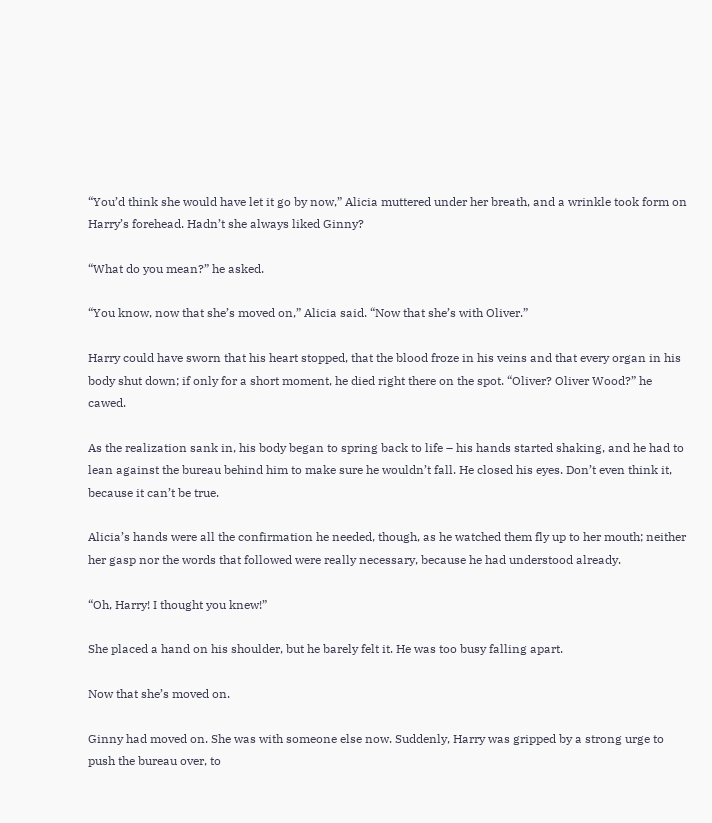“You’d think she would have let it go by now,” Alicia muttered under her breath, and a wrinkle took form on Harry’s forehead. Hadn’t she always liked Ginny?

“What do you mean?” he asked.

“You know, now that she’s moved on,” Alicia said. “Now that she’s with Oliver.”

Harry could have sworn that his heart stopped, that the blood froze in his veins and that every organ in his body shut down; if only for a short moment, he died right there on the spot. “Oliver? Oliver Wood?” he cawed.

As the realization sank in, his body began to spring back to life – his hands started shaking, and he had to lean against the bureau behind him to make sure he wouldn’t fall. He closed his eyes. Don’t even think it, because it can’t be true.

Alicia’s hands were all the confirmation he needed, though, as he watched them fly up to her mouth; neither her gasp nor the words that followed were really necessary, because he had understood already.

“Oh, Harry! I thought you knew!”

She placed a hand on his shoulder, but he barely felt it. He was too busy falling apart.

Now that she’s moved on.

Ginny had moved on. She was with someone else now. Suddenly, Harry was gripped by a strong urge to push the bureau over, to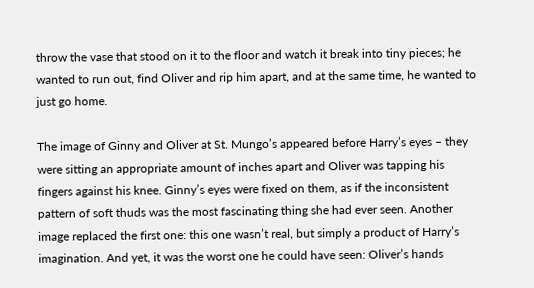throw the vase that stood on it to the floor and watch it break into tiny pieces; he wanted to run out, find Oliver and rip him apart, and at the same time, he wanted to just go home.

The image of Ginny and Oliver at St. Mungo’s appeared before Harry’s eyes – they were sitting an appropriate amount of inches apart and Oliver was tapping his fingers against his knee. Ginny’s eyes were fixed on them, as if the inconsistent pattern of soft thuds was the most fascinating thing she had ever seen. Another image replaced the first one: this one wasn’t real, but simply a product of Harry’s imagination. And yet, it was the worst one he could have seen: Oliver’s hands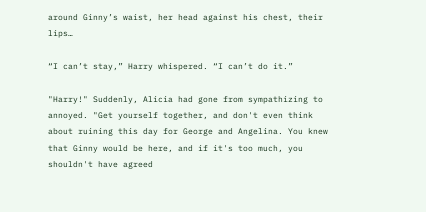around Ginny’s waist, her head against his chest, their lips…

“I can’t stay,” Harry whispered. “I can’t do it.”

"Harry!" Suddenly, Alicia had gone from sympathizing to annoyed. "Get yourself together, and don't even think about ruining this day for George and Angelina. You knew that Ginny would be here, and if it's too much, you shouldn't have agreed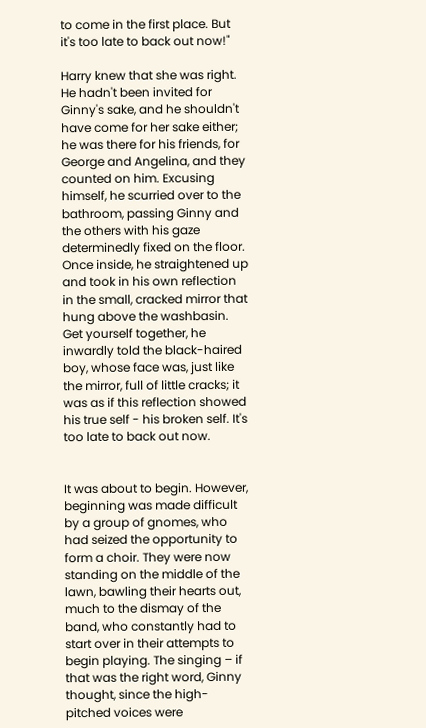to come in the first place. But it's too late to back out now!"

Harry knew that she was right. He hadn't been invited for Ginny's sake, and he shouldn't have come for her sake either; he was there for his friends, for George and Angelina, and they counted on him. Excusing himself, he scurried over to the bathroom, passing Ginny and the others with his gaze determinedly fixed on the floor. Once inside, he straightened up and took in his own reflection in the small, cracked mirror that hung above the washbasin. Get yourself together, he inwardly told the black-haired boy, whose face was, just like the mirror, full of little cracks; it was as if this reflection showed his true self - his broken self. It's too late to back out now.


It was about to begin. However, beginning was made difficult by a group of gnomes, who had seized the opportunity to form a choir. They were now standing on the middle of the lawn, bawling their hearts out, much to the dismay of the band, who constantly had to start over in their attempts to begin playing. The singing – if that was the right word, Ginny thought, since the high-pitched voices were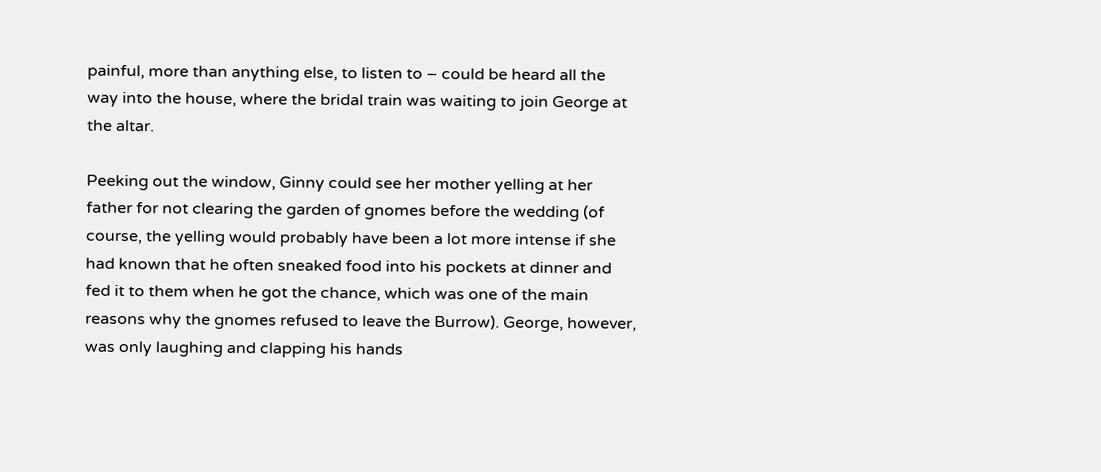painful, more than anything else, to listen to – could be heard all the way into the house, where the bridal train was waiting to join George at the altar.

Peeking out the window, Ginny could see her mother yelling at her father for not clearing the garden of gnomes before the wedding (of course, the yelling would probably have been a lot more intense if she had known that he often sneaked food into his pockets at dinner and fed it to them when he got the chance, which was one of the main reasons why the gnomes refused to leave the Burrow). George, however, was only laughing and clapping his hands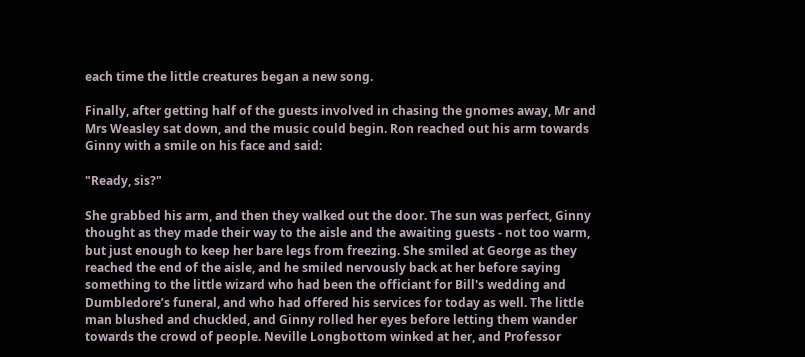each time the little creatures began a new song.

Finally, after getting half of the guests involved in chasing the gnomes away, Mr and Mrs Weasley sat down, and the music could begin. Ron reached out his arm towards Ginny with a smile on his face and said:

"Ready, sis?"

She grabbed his arm, and then they walked out the door. The sun was perfect, Ginny thought as they made their way to the aisle and the awaiting guests - not too warm, but just enough to keep her bare legs from freezing. She smiled at George as they reached the end of the aisle, and he smiled nervously back at her before saying something to the little wizard who had been the officiant for Bill's wedding and Dumbledore’s funeral, and who had offered his services for today as well. The little man blushed and chuckled, and Ginny rolled her eyes before letting them wander towards the crowd of people. Neville Longbottom winked at her, and Professor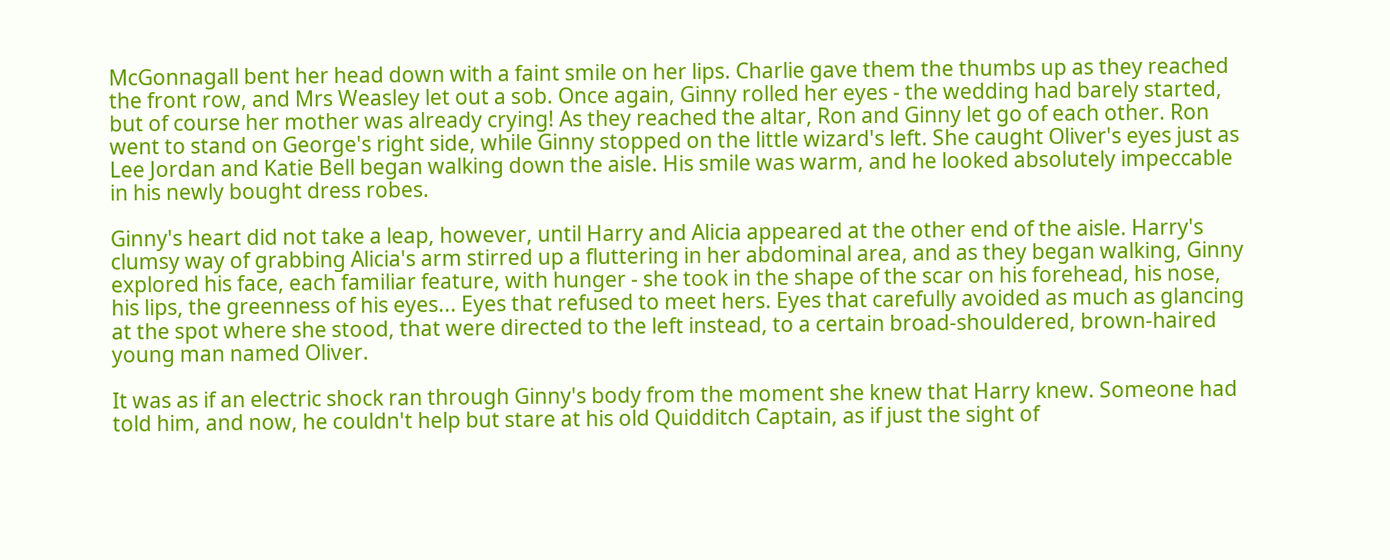McGonnagall bent her head down with a faint smile on her lips. Charlie gave them the thumbs up as they reached the front row, and Mrs Weasley let out a sob. Once again, Ginny rolled her eyes - the wedding had barely started, but of course her mother was already crying! As they reached the altar, Ron and Ginny let go of each other. Ron went to stand on George's right side, while Ginny stopped on the little wizard's left. She caught Oliver's eyes just as Lee Jordan and Katie Bell began walking down the aisle. His smile was warm, and he looked absolutely impeccable in his newly bought dress robes.

Ginny's heart did not take a leap, however, until Harry and Alicia appeared at the other end of the aisle. Harry's clumsy way of grabbing Alicia's arm stirred up a fluttering in her abdominal area, and as they began walking, Ginny explored his face, each familiar feature, with hunger - she took in the shape of the scar on his forehead, his nose, his lips, the greenness of his eyes... Eyes that refused to meet hers. Eyes that carefully avoided as much as glancing at the spot where she stood, that were directed to the left instead, to a certain broad-shouldered, brown-haired young man named Oliver.

It was as if an electric shock ran through Ginny's body from the moment she knew that Harry knew. Someone had told him, and now, he couldn't help but stare at his old Quidditch Captain, as if just the sight of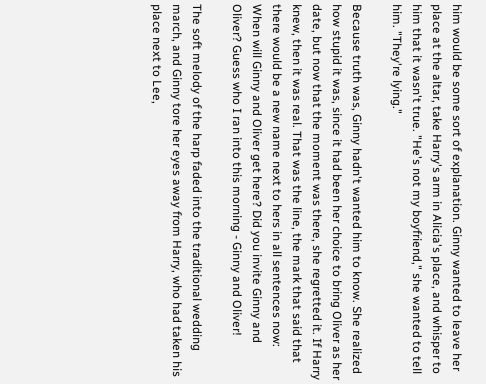him would be some sort of explanation. Ginny wanted to leave her place at the altar, take Harry's arm in Alicia's place, and whisper to him that it wasn't true. "He's not my boyfriend," she wanted to tell him. "They're lying."

Because truth was, Ginny hadn't wanted him to know. She realized how stupid it was, since it had been her choice to bring Oliver as her date, but now that the moment was there, she regretted it. If Harry knew, then it was real. That was the line, the mark that said that there would be a new name next to hers in all sentences now: When will Ginny and Oliver get here? Did you invite Ginny and Oliver? Guess who I ran into this morning - Ginny and Oliver!

The soft melody of the harp faded into the traditional wedding march, and Ginny tore her eyes away from Harry, who had taken his place next to Lee,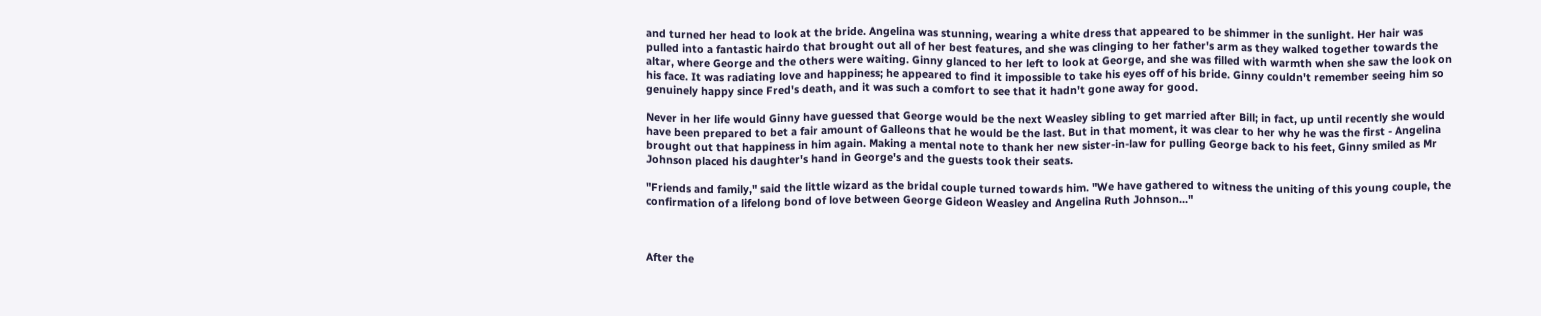and turned her head to look at the bride. Angelina was stunning, wearing a white dress that appeared to be shimmer in the sunlight. Her hair was pulled into a fantastic hairdo that brought out all of her best features, and she was clinging to her father's arm as they walked together towards the altar, where George and the others were waiting. Ginny glanced to her left to look at George, and she was filled with warmth when she saw the look on his face. It was radiating love and happiness; he appeared to find it impossible to take his eyes off of his bride. Ginny couldn't remember seeing him so genuinely happy since Fred's death, and it was such a comfort to see that it hadn't gone away for good.

Never in her life would Ginny have guessed that George would be the next Weasley sibling to get married after Bill; in fact, up until recently she would have been prepared to bet a fair amount of Galleons that he would be the last. But in that moment, it was clear to her why he was the first - Angelina brought out that happiness in him again. Making a mental note to thank her new sister-in-law for pulling George back to his feet, Ginny smiled as Mr Johnson placed his daughter's hand in George's and the guests took their seats.

"Friends and family," said the little wizard as the bridal couple turned towards him. "We have gathered to witness the uniting of this young couple, the confirmation of a lifelong bond of love between George Gideon Weasley and Angelina Ruth Johnson..."



After the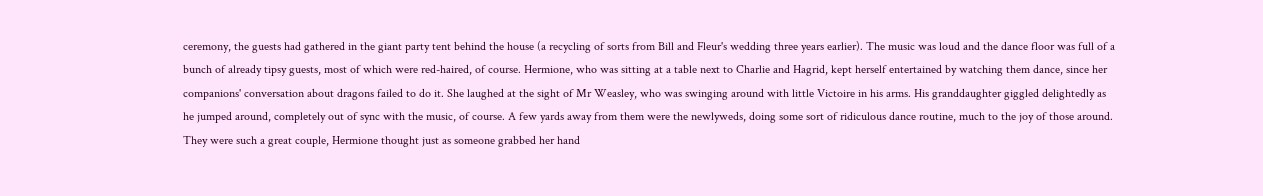ceremony, the guests had gathered in the giant party tent behind the house (a recycling of sorts from Bill and Fleur's wedding three years earlier). The music was loud and the dance floor was full of a bunch of already tipsy guests, most of which were red-haired, of course. Hermione, who was sitting at a table next to Charlie and Hagrid, kept herself entertained by watching them dance, since her companions' conversation about dragons failed to do it. She laughed at the sight of Mr Weasley, who was swinging around with little Victoire in his arms. His granddaughter giggled delightedly as he jumped around, completely out of sync with the music, of course. A few yards away from them were the newlyweds, doing some sort of ridiculous dance routine, much to the joy of those around. They were such a great couple, Hermione thought just as someone grabbed her hand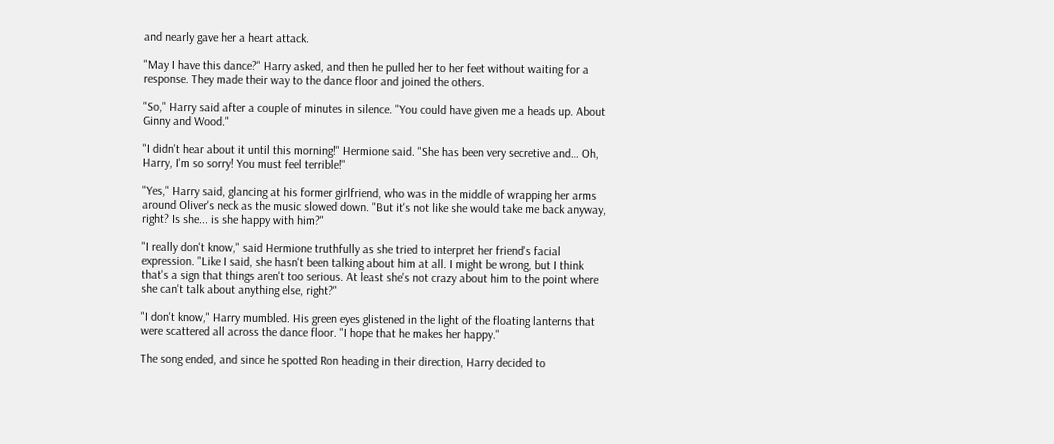and nearly gave her a heart attack.

"May I have this dance?" Harry asked, and then he pulled her to her feet without waiting for a response. They made their way to the dance floor and joined the others.

"So," Harry said after a couple of minutes in silence. "You could have given me a heads up. About Ginny and Wood."

"I didn't hear about it until this morning!" Hermione said. "She has been very secretive and… Oh, Harry, I'm so sorry! You must feel terrible!"

"Yes," Harry said, glancing at his former girlfriend, who was in the middle of wrapping her arms around Oliver's neck as the music slowed down. "But it's not like she would take me back anyway, right? Is she... is she happy with him?"

"I really don't know," said Hermione truthfully as she tried to interpret her friend's facial expression. "Like I said, she hasn't been talking about him at all. I might be wrong, but I think that's a sign that things aren't too serious. At least she's not crazy about him to the point where she can't talk about anything else, right?"

"I don't know," Harry mumbled. His green eyes glistened in the light of the floating lanterns that were scattered all across the dance floor. "I hope that he makes her happy."

The song ended, and since he spotted Ron heading in their direction, Harry decided to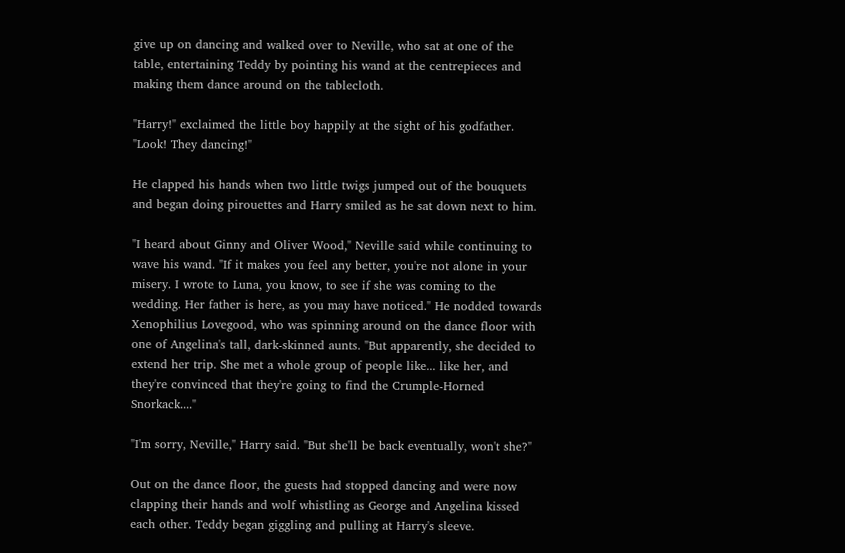give up on dancing and walked over to Neville, who sat at one of the table, entertaining Teddy by pointing his wand at the centrepieces and making them dance around on the tablecloth.

"Harry!" exclaimed the little boy happily at the sight of his godfather. "Look! They dancing!"

He clapped his hands when two little twigs jumped out of the bouquets and began doing pirouettes and Harry smiled as he sat down next to him.

"I heard about Ginny and Oliver Wood," Neville said while continuing to wave his wand. "If it makes you feel any better, you're not alone in your misery. I wrote to Luna, you know, to see if she was coming to the wedding. Her father is here, as you may have noticed." He nodded towards Xenophilius Lovegood, who was spinning around on the dance floor with one of Angelina's tall, dark-skinned aunts. "But apparently, she decided to extend her trip. She met a whole group of people like... like her, and they're convinced that they're going to find the Crumple-Horned Snorkack...."

"I'm sorry, Neville," Harry said. "But she'll be back eventually, won't she?"

Out on the dance floor, the guests had stopped dancing and were now clapping their hands and wolf whistling as George and Angelina kissed each other. Teddy began giggling and pulling at Harry's sleeve.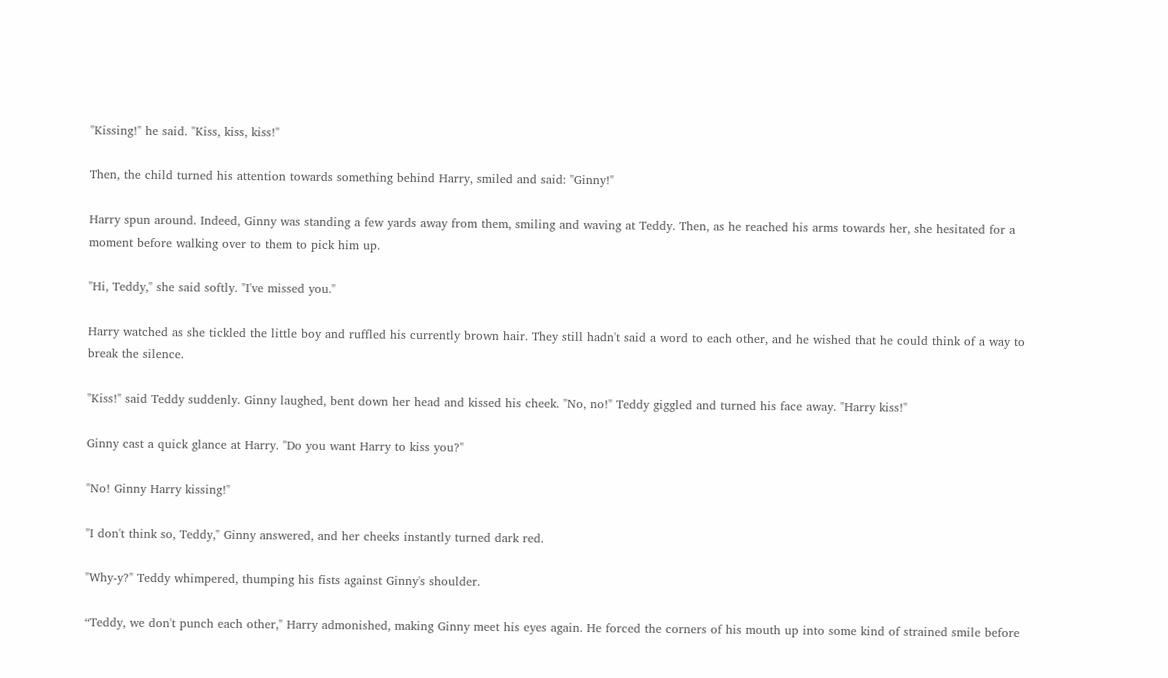"Kissing!" he said. "Kiss, kiss, kiss!"

Then, the child turned his attention towards something behind Harry, smiled and said: "Ginny!"

Harry spun around. Indeed, Ginny was standing a few yards away from them, smiling and waving at Teddy. Then, as he reached his arms towards her, she hesitated for a moment before walking over to them to pick him up.

"Hi, Teddy," she said softly. "I've missed you."

Harry watched as she tickled the little boy and ruffled his currently brown hair. They still hadn't said a word to each other, and he wished that he could think of a way to break the silence.

"Kiss!" said Teddy suddenly. Ginny laughed, bent down her head and kissed his cheek. "No, no!" Teddy giggled and turned his face away. "Harry kiss!"

Ginny cast a quick glance at Harry. "Do you want Harry to kiss you?"

"No! Ginny Harry kissing!"

"I don't think so, Teddy," Ginny answered, and her cheeks instantly turned dark red.

"Why-y?" Teddy whimpered, thumping his fists against Ginny's shoulder.

“Teddy, we don't punch each other," Harry admonished, making Ginny meet his eyes again. He forced the corners of his mouth up into some kind of strained smile before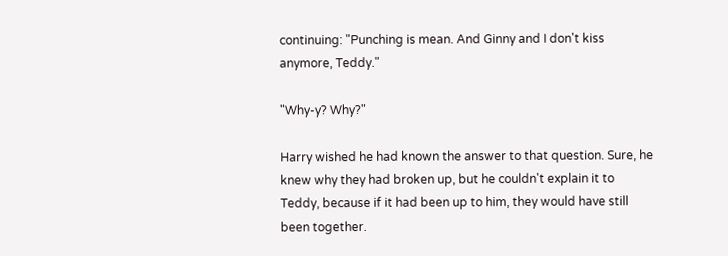continuing: "Punching is mean. And Ginny and I don't kiss anymore, Teddy."

"Why-y? Why?"

Harry wished he had known the answer to that question. Sure, he knew why they had broken up, but he couldn't explain it to Teddy, because if it had been up to him, they would have still been together.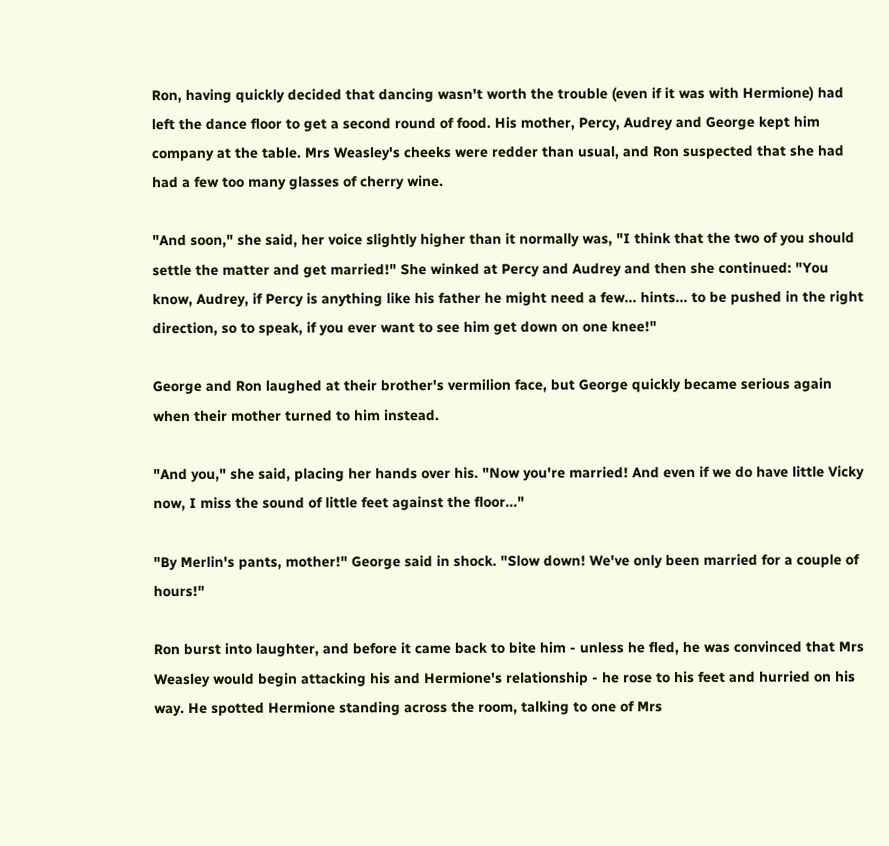Ron, having quickly decided that dancing wasn't worth the trouble (even if it was with Hermione) had left the dance floor to get a second round of food. His mother, Percy, Audrey and George kept him company at the table. Mrs Weasley's cheeks were redder than usual, and Ron suspected that she had had a few too many glasses of cherry wine.

"And soon," she said, her voice slightly higher than it normally was, "I think that the two of you should settle the matter and get married!" She winked at Percy and Audrey and then she continued: "You know, Audrey, if Percy is anything like his father he might need a few... hints... to be pushed in the right direction, so to speak, if you ever want to see him get down on one knee!"

George and Ron laughed at their brother's vermilion face, but George quickly became serious again when their mother turned to him instead.

"And you," she said, placing her hands over his. "Now you're married! And even if we do have little Vicky now, I miss the sound of little feet against the floor..."

"By Merlin's pants, mother!" George said in shock. "Slow down! We've only been married for a couple of hours!"

Ron burst into laughter, and before it came back to bite him - unless he fled, he was convinced that Mrs Weasley would begin attacking his and Hermione's relationship - he rose to his feet and hurried on his way. He spotted Hermione standing across the room, talking to one of Mrs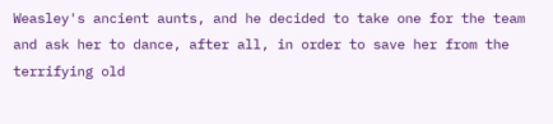Weasley's ancient aunts, and he decided to take one for the team and ask her to dance, after all, in order to save her from the terrifying old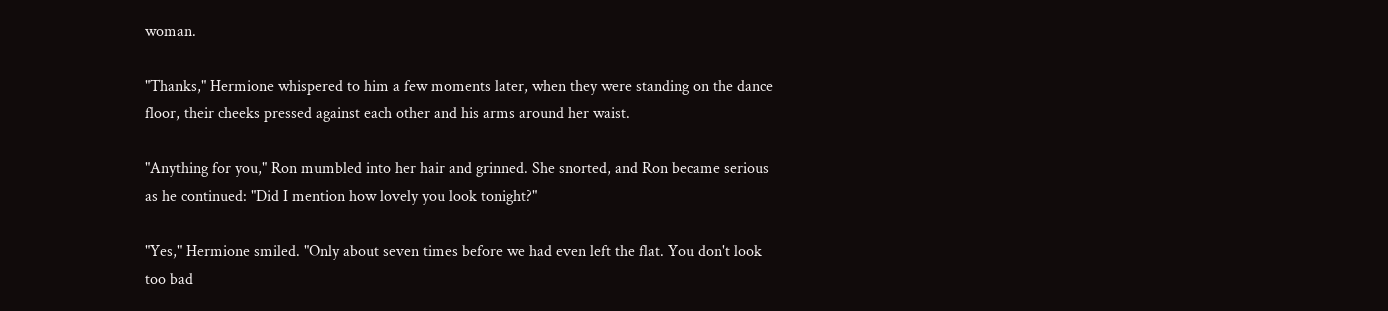woman.

"Thanks," Hermione whispered to him a few moments later, when they were standing on the dance floor, their cheeks pressed against each other and his arms around her waist.

"Anything for you," Ron mumbled into her hair and grinned. She snorted, and Ron became serious as he continued: "Did I mention how lovely you look tonight?"

"Yes," Hermione smiled. "Only about seven times before we had even left the flat. You don't look too bad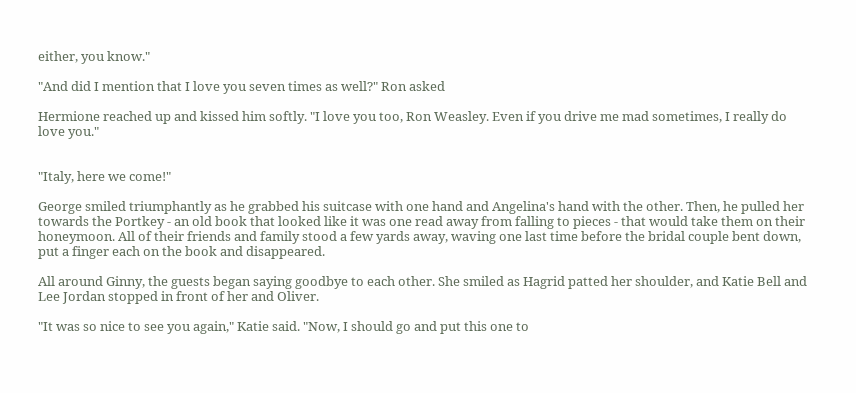either, you know."

"And did I mention that I love you seven times as well?" Ron asked

Hermione reached up and kissed him softly. "I love you too, Ron Weasley. Even if you drive me mad sometimes, I really do love you."


"Italy, here we come!"

George smiled triumphantly as he grabbed his suitcase with one hand and Angelina's hand with the other. Then, he pulled her towards the Portkey - an old book that looked like it was one read away from falling to pieces - that would take them on their honeymoon. All of their friends and family stood a few yards away, waving one last time before the bridal couple bent down, put a finger each on the book and disappeared.

All around Ginny, the guests began saying goodbye to each other. She smiled as Hagrid patted her shoulder, and Katie Bell and Lee Jordan stopped in front of her and Oliver.

"It was so nice to see you again," Katie said. "Now, I should go and put this one to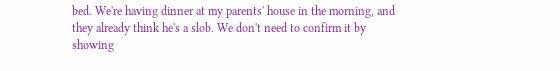bed. We're having dinner at my parents' house in the morning, and they already think he's a slob. We don't need to confirm it by showing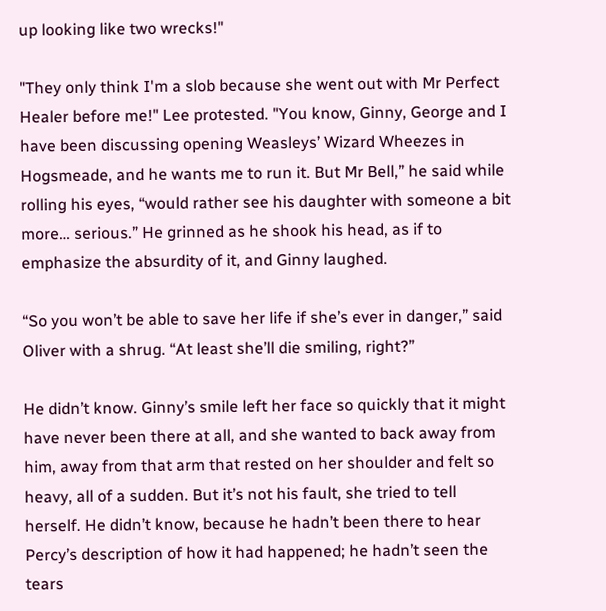up looking like two wrecks!"

"They only think I'm a slob because she went out with Mr Perfect Healer before me!" Lee protested. "You know, Ginny, George and I have been discussing opening Weasleys’ Wizard Wheezes in Hogsmeade, and he wants me to run it. But Mr Bell,” he said while rolling his eyes, “would rather see his daughter with someone a bit more… serious.” He grinned as he shook his head, as if to emphasize the absurdity of it, and Ginny laughed.

“So you won’t be able to save her life if she’s ever in danger,” said Oliver with a shrug. “At least she’ll die smiling, right?”

He didn’t know. Ginny’s smile left her face so quickly that it might have never been there at all, and she wanted to back away from him, away from that arm that rested on her shoulder and felt so heavy, all of a sudden. But it’s not his fault, she tried to tell herself. He didn’t know, because he hadn’t been there to hear Percy’s description of how it had happened; he hadn’t seen the tears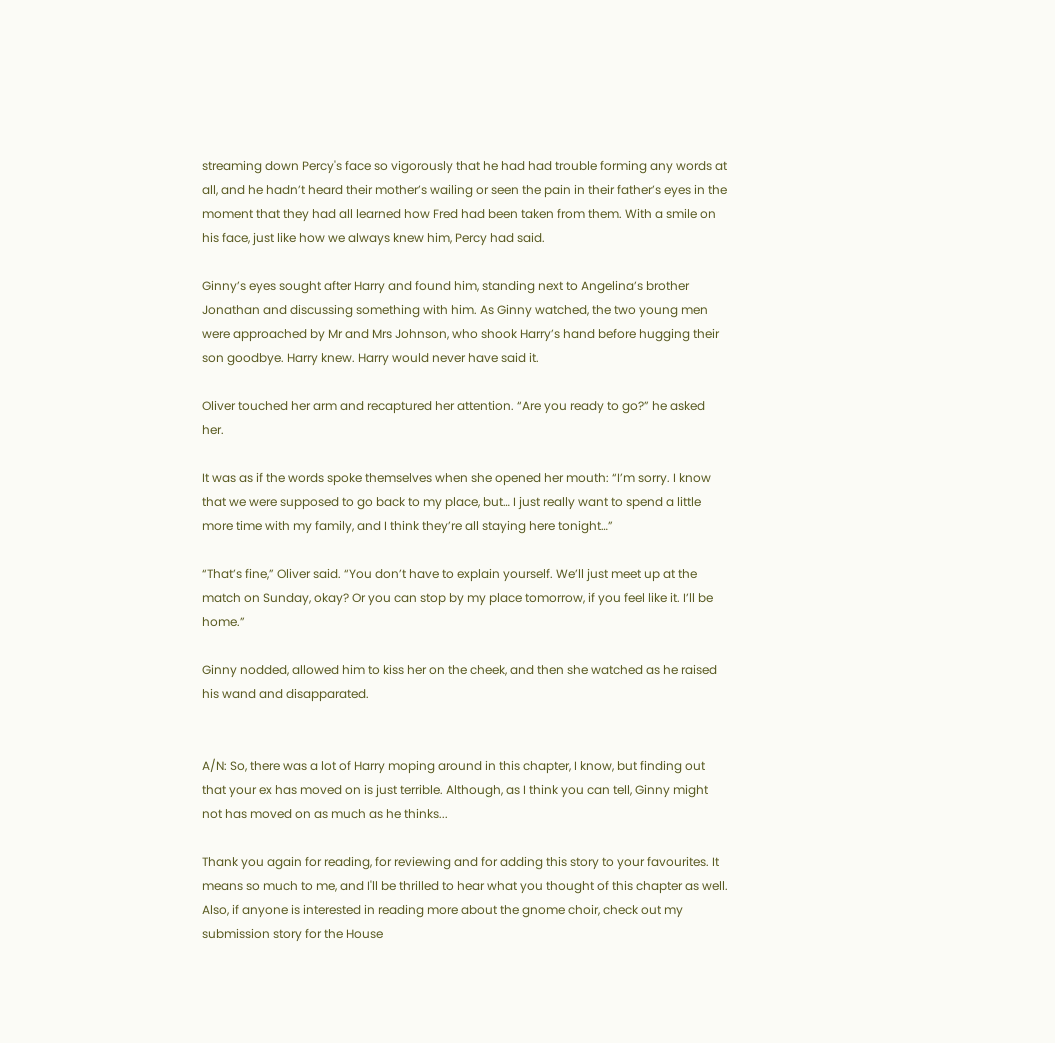streaming down Percy's face so vigorously that he had had trouble forming any words at all, and he hadn’t heard their mother’s wailing or seen the pain in their father’s eyes in the moment that they had all learned how Fred had been taken from them. With a smile on his face, just like how we always knew him, Percy had said.

Ginny’s eyes sought after Harry and found him, standing next to Angelina’s brother Jonathan and discussing something with him. As Ginny watched, the two young men were approached by Mr and Mrs Johnson, who shook Harry’s hand before hugging their son goodbye. Harry knew. Harry would never have said it.

Oliver touched her arm and recaptured her attention. “Are you ready to go?” he asked her.

It was as if the words spoke themselves when she opened her mouth: “I’m sorry. I know that we were supposed to go back to my place, but… I just really want to spend a little more time with my family, and I think they’re all staying here tonight…”

“That’s fine,” Oliver said. “You don’t have to explain yourself. We’ll just meet up at the match on Sunday, okay? Or you can stop by my place tomorrow, if you feel like it. I’ll be home.”

Ginny nodded, allowed him to kiss her on the cheek, and then she watched as he raised his wand and disapparated.


A/N: So, there was a lot of Harry moping around in this chapter, I know, but finding out that your ex has moved on is just terrible. Although, as I think you can tell, Ginny might not has moved on as much as he thinks...

Thank you again for reading, for reviewing and for adding this story to your favourites. It means so much to me, and I'll be thrilled to hear what you thought of this chapter as well. Also, if anyone is interested in reading more about the gnome choir, check out my submission story for the House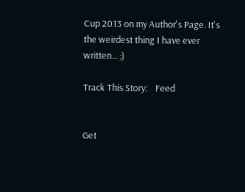Cup 2013 on my Author's Page. It's the weirdest thing I have ever written... ;)

Track This Story:    Feed


Get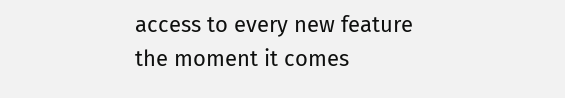access to every new feature the moment it comes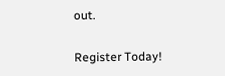out.

Register Today!